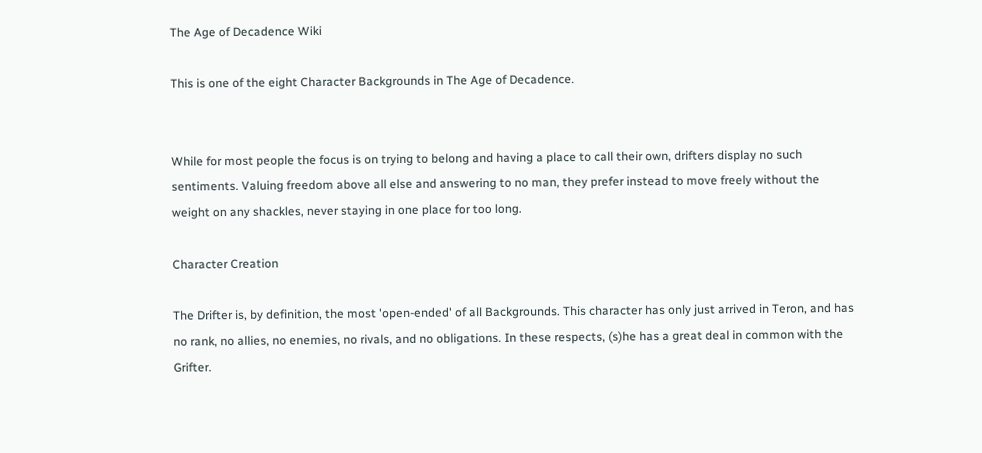The Age of Decadence Wiki

This is one of the eight Character Backgrounds in The Age of Decadence.


While for most people the focus is on trying to belong and having a place to call their own, drifters display no such sentiments. Valuing freedom above all else and answering to no man, they prefer instead to move freely without the weight on any shackles, never staying in one place for too long.

Character Creation

The Drifter is, by definition, the most 'open-ended' of all Backgrounds. This character has only just arrived in Teron, and has no rank, no allies, no enemies, no rivals, and no obligations. In these respects, (s)he has a great deal in common with the Grifter.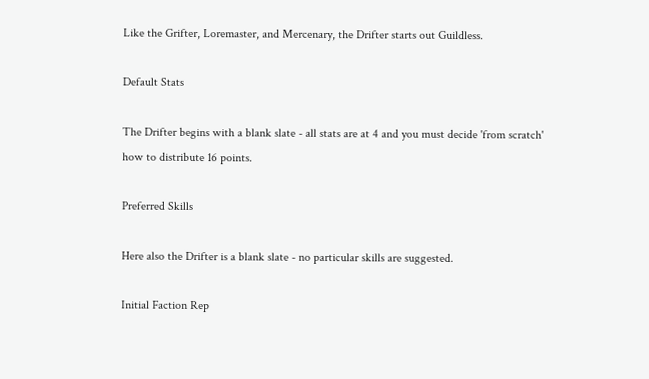Like the Grifter, Loremaster, and Mercenary, the Drifter starts out Guildless.

Default Stats

The Drifter begins with a blank slate - all stats are at 4 and you must decide 'from scratch' how to distribute 16 points.

Preferred Skills

Here also the Drifter is a blank slate - no particular skills are suggested.

Initial Faction Rep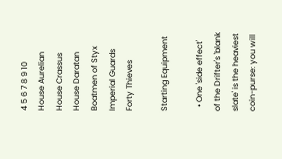4 5 6 7 8 9 10
House Aurelian
House Crassus
House Daratan
Boatmen of Styx
Imperial Guards
Forty Thieves

Starting Equipment

  • One 'side effect' of the Drifter's 'blank slate' is the heaviest coin-purse: you will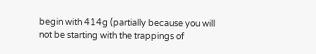begin with 414g (partially because you will not be starting with the trappings of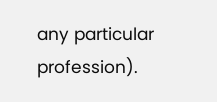any particular profession).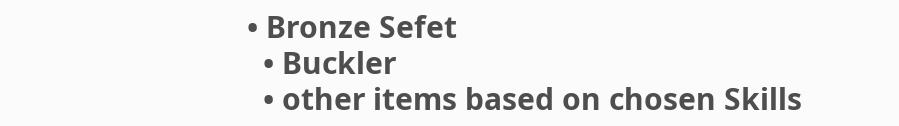• Bronze Sefet
  • Buckler
  • other items based on chosen Skills